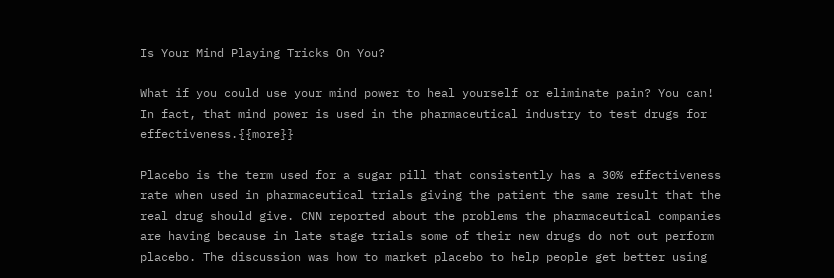Is Your Mind Playing Tricks On You?

What if you could use your mind power to heal yourself or eliminate pain? You can! In fact, that mind power is used in the pharmaceutical industry to test drugs for effectiveness.{{more}}

Placebo is the term used for a sugar pill that consistently has a 30% effectiveness rate when used in pharmaceutical trials giving the patient the same result that the real drug should give. CNN reported about the problems the pharmaceutical companies are having because in late stage trials some of their new drugs do not out perform placebo. The discussion was how to market placebo to help people get better using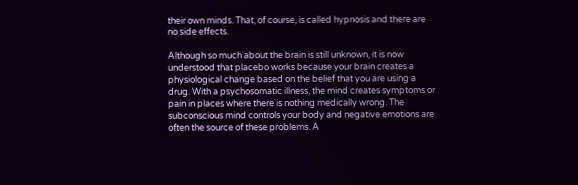their own minds. That, of course, is called hypnosis and there are no side effects.

Although so much about the brain is still unknown, it is now understood that placebo works because your brain creates a physiological change based on the belief that you are using a drug. With a psychosomatic illness, the mind creates symptoms or pain in places where there is nothing medically wrong. The subconscious mind controls your body and negative emotions are often the source of these problems. A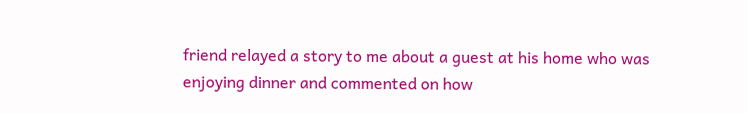friend relayed a story to me about a guest at his home who was enjoying dinner and commented on how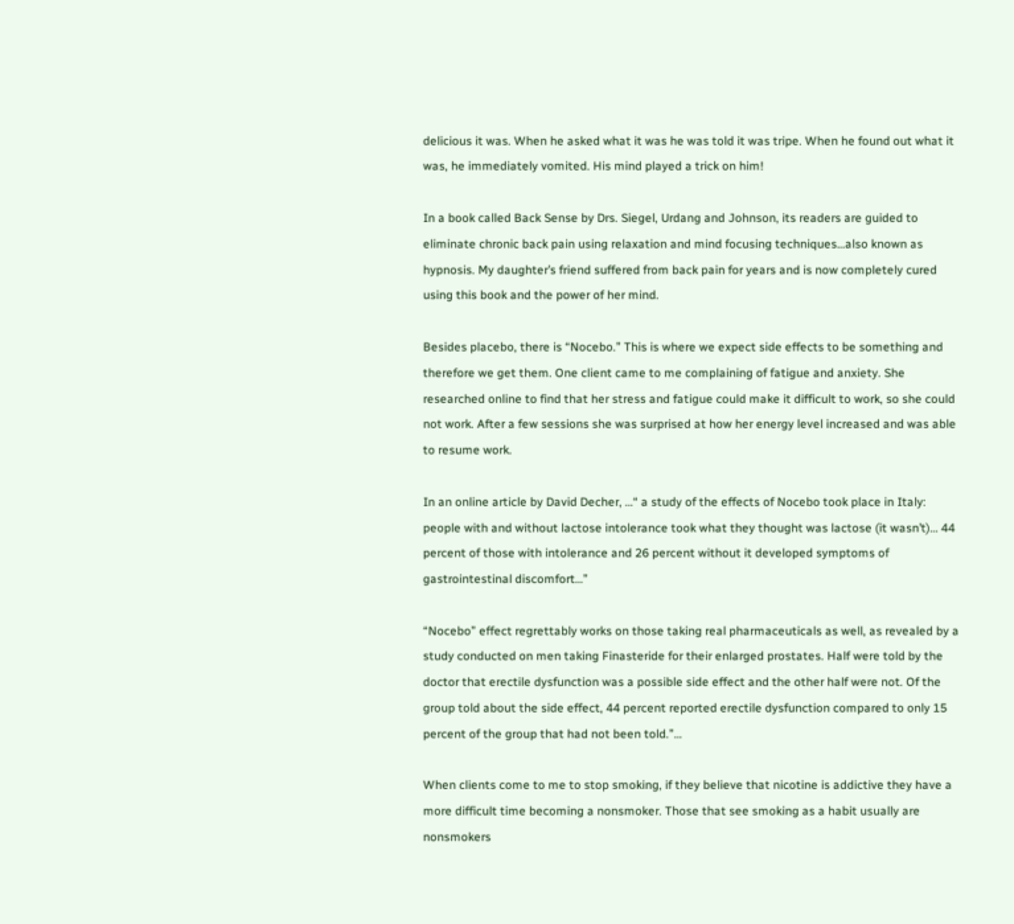delicious it was. When he asked what it was he was told it was tripe. When he found out what it was, he immediately vomited. His mind played a trick on him!

In a book called Back Sense by Drs. Siegel, Urdang and Johnson, its readers are guided to eliminate chronic back pain using relaxation and mind focusing techniques…also known as hypnosis. My daughter’s friend suffered from back pain for years and is now completely cured using this book and the power of her mind.

Besides placebo, there is “Nocebo.” This is where we expect side effects to be something and therefore we get them. One client came to me complaining of fatigue and anxiety. She researched online to find that her stress and fatigue could make it difficult to work, so she could not work. After a few sessions she was surprised at how her energy level increased and was able to resume work.

In an online article by David Decher, …“ a study of the effects of Nocebo took place in Italy: people with and without lactose intolerance took what they thought was lactose (it wasn’t)… 44 percent of those with intolerance and 26 percent without it developed symptoms of gastrointestinal discomfort…”

“Nocebo” effect regrettably works on those taking real pharmaceuticals as well, as revealed by a study conducted on men taking Finasteride for their enlarged prostates. Half were told by the doctor that erectile dysfunction was a possible side effect and the other half were not. Of the group told about the side effect, 44 percent reported erectile dysfunction compared to only 15 percent of the group that had not been told.”…

When clients come to me to stop smoking, if they believe that nicotine is addictive they have a more difficult time becoming a nonsmoker. Those that see smoking as a habit usually are nonsmokers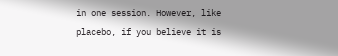in one session. However, like placebo, if you believe it is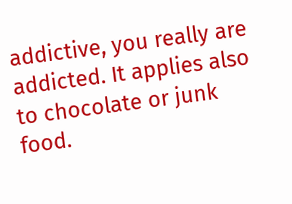addictive, you really are addicted. It applies also to chocolate or junk food.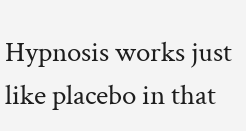Hypnosis works just like placebo in that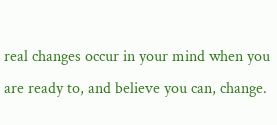real changes occur in your mind when you are ready to, and believe you can, change.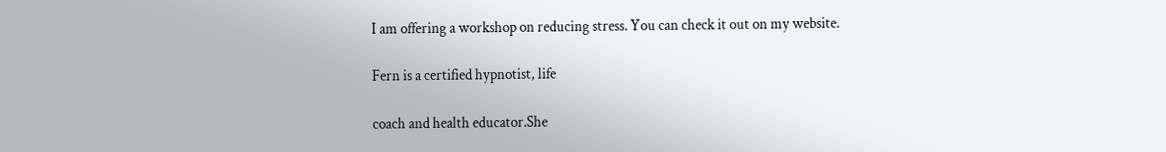I am offering a workshop on reducing stress. You can check it out on my website.

Fern is a certified hypnotist, life

coach and health educator.She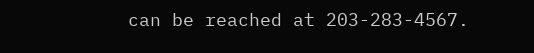can be reached at 203-283-4567.